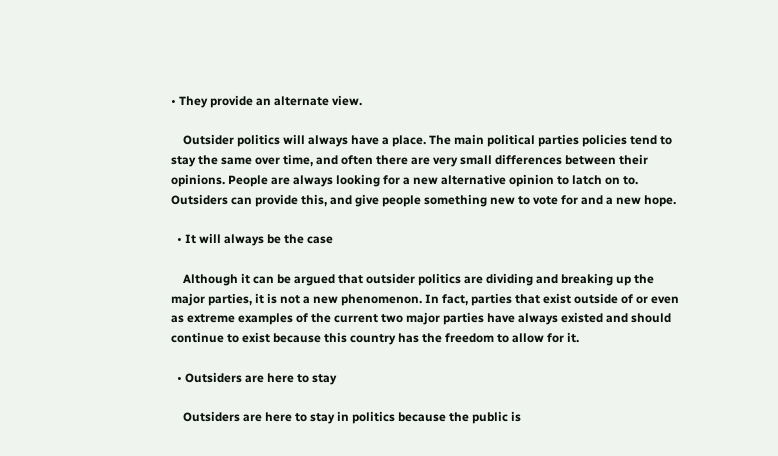• They provide an alternate view.

    Outsider politics will always have a place. The main political parties policies tend to stay the same over time, and often there are very small differences between their opinions. People are always looking for a new alternative opinion to latch on to. Outsiders can provide this, and give people something new to vote for and a new hope.

  • It will always be the case

    Although it can be argued that outsider politics are dividing and breaking up the major parties, it is not a new phenomenon. In fact, parties that exist outside of or even as extreme examples of the current two major parties have always existed and should continue to exist because this country has the freedom to allow for it.

  • Outsiders are here to stay

    Outsiders are here to stay in politics because the public is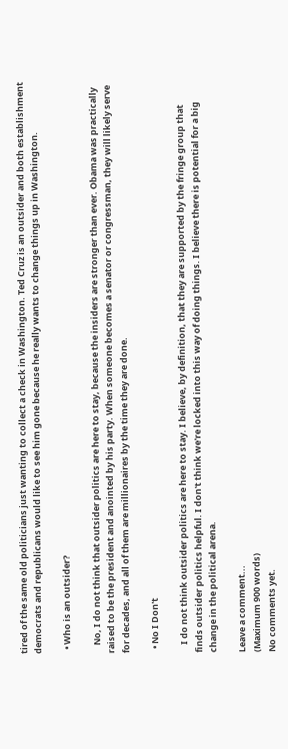tired of the same old politicians just wanting to collect a check in Washington. Ted Cruz is an outsider and both establishment democrats and republicans would like to see him gone because he really wants to change things up in Washington.

  • Who is an outsider?

    No, I do not think that outsider politics are here to stay, because the insiders are stronger than ever. Obama was practically raised to be the president and anointed by his party. When someone becomes a senator or congressman, they will likely serve for decades, and all of them are millionaires by the time they are done.

  • No I Don't

    I do not think outsider politics are here to stay. I believe, by definition, that they are supported by the fringe group that finds outsider politics helpful. I don't think we're locked into this way of doing things. I believe there is potential for a big change in the political arena.

Leave a comment...
(Maximum 900 words)
No comments yet.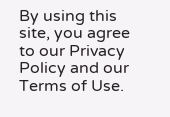By using this site, you agree to our Privacy Policy and our Terms of Use.